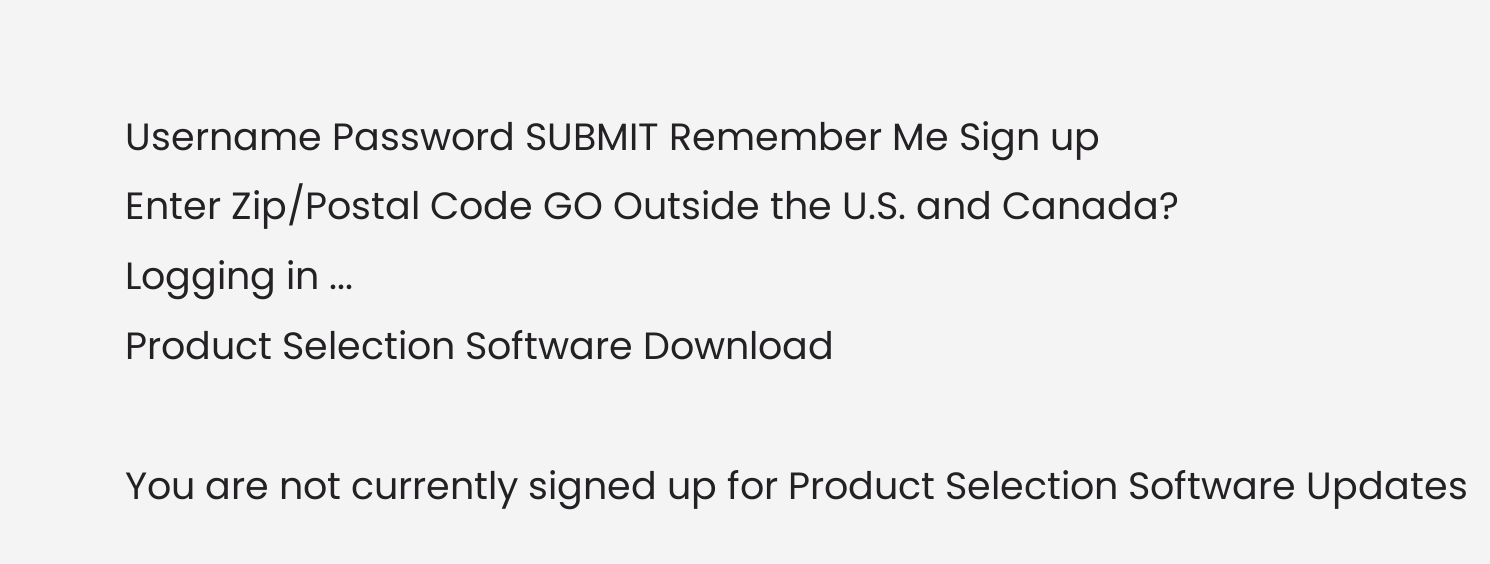Username Password SUBMIT Remember Me Sign up
Enter Zip/Postal Code GO Outside the U.S. and Canada?
Logging in ...
Product Selection Software Download

You are not currently signed up for Product Selection Software Updates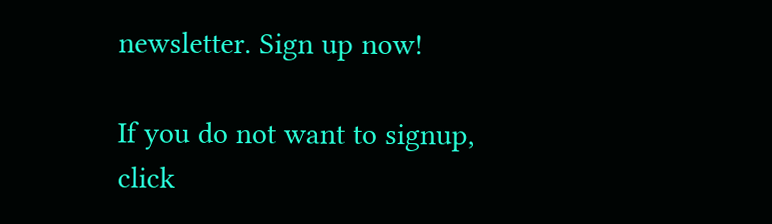newsletter. Sign up now!

If you do not want to signup, click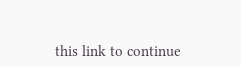this link to continue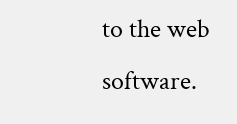to the web software.